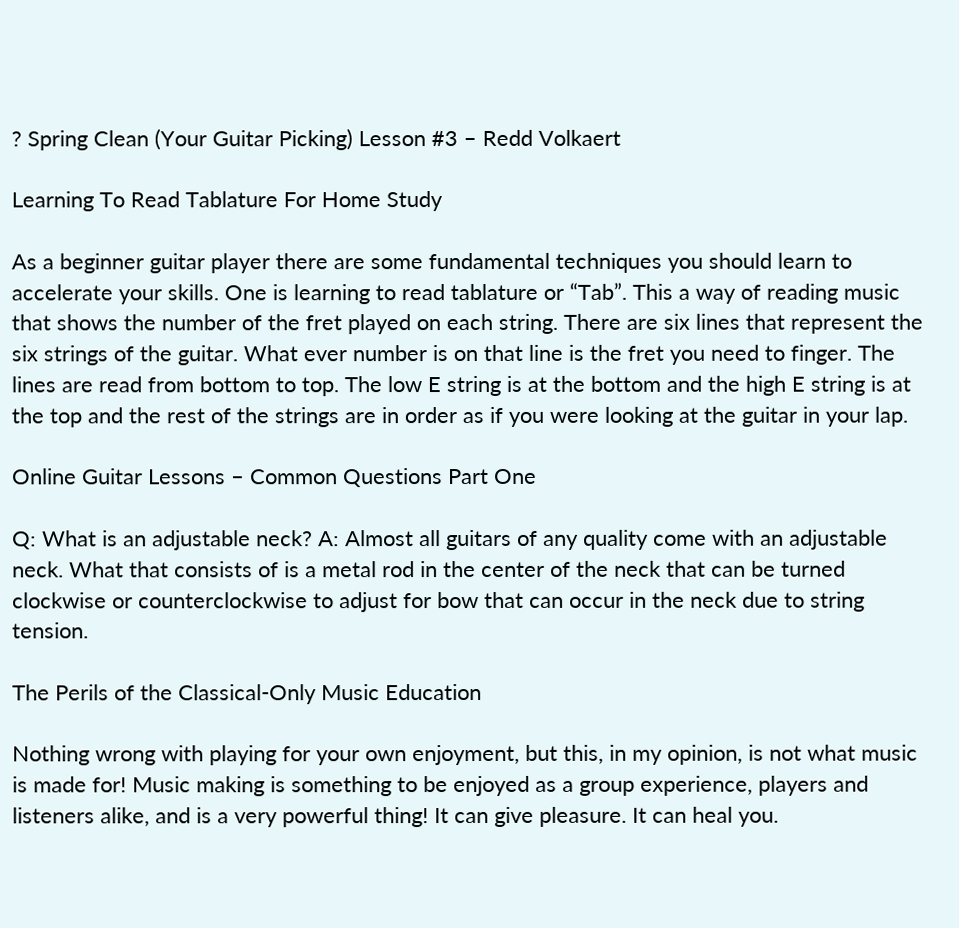? Spring Clean (Your Guitar Picking) Lesson #3 – Redd Volkaert

Learning To Read Tablature For Home Study

As a beginner guitar player there are some fundamental techniques you should learn to accelerate your skills. One is learning to read tablature or “Tab”. This a way of reading music that shows the number of the fret played on each string. There are six lines that represent the six strings of the guitar. What ever number is on that line is the fret you need to finger. The lines are read from bottom to top. The low E string is at the bottom and the high E string is at the top and the rest of the strings are in order as if you were looking at the guitar in your lap.

Online Guitar Lessons – Common Questions Part One

Q: What is an adjustable neck? A: Almost all guitars of any quality come with an adjustable neck. What that consists of is a metal rod in the center of the neck that can be turned clockwise or counterclockwise to adjust for bow that can occur in the neck due to string tension.

The Perils of the Classical-Only Music Education

Nothing wrong with playing for your own enjoyment, but this, in my opinion, is not what music is made for! Music making is something to be enjoyed as a group experience, players and listeners alike, and is a very powerful thing! It can give pleasure. It can heal you.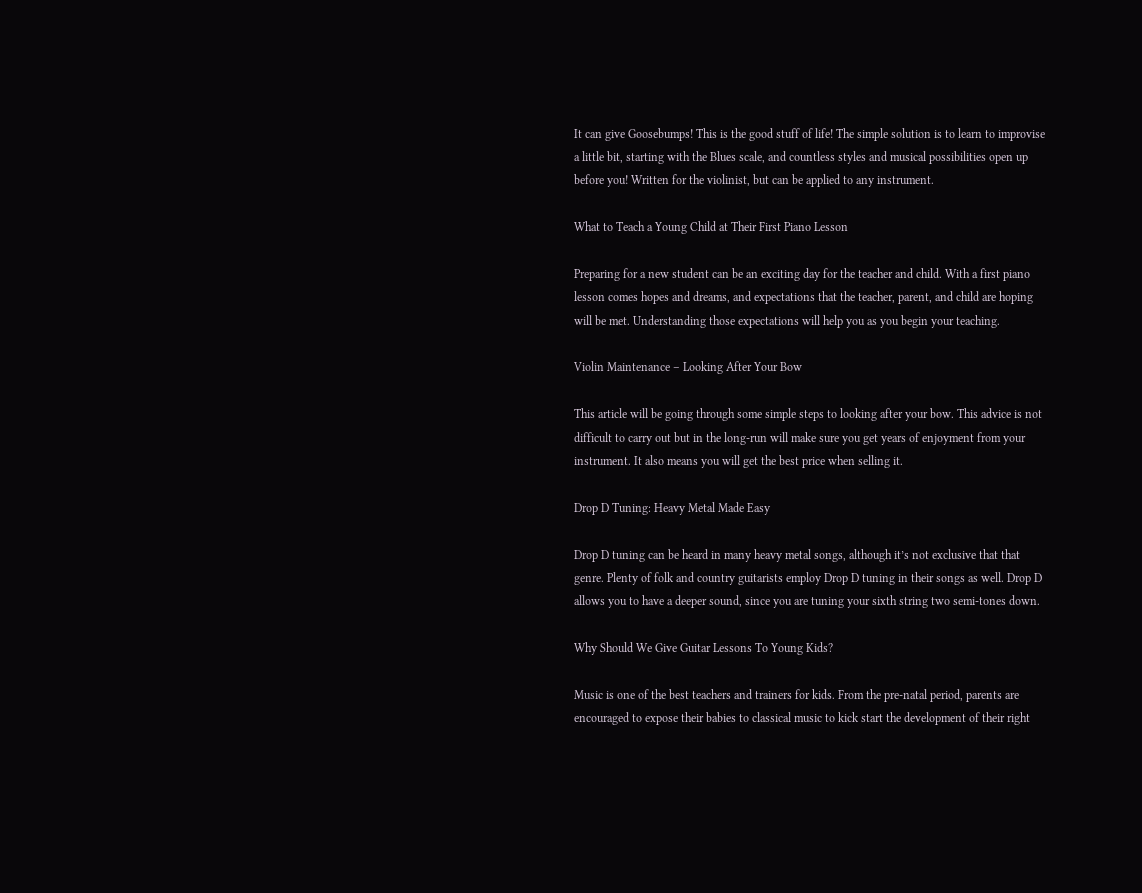It can give Goosebumps! This is the good stuff of life! The simple solution is to learn to improvise a little bit, starting with the Blues scale, and countless styles and musical possibilities open up before you! Written for the violinist, but can be applied to any instrument.

What to Teach a Young Child at Their First Piano Lesson

Preparing for a new student can be an exciting day for the teacher and child. With a first piano lesson comes hopes and dreams, and expectations that the teacher, parent, and child are hoping will be met. Understanding those expectations will help you as you begin your teaching.

Violin Maintenance – Looking After Your Bow

This article will be going through some simple steps to looking after your bow. This advice is not difficult to carry out but in the long-run will make sure you get years of enjoyment from your instrument. It also means you will get the best price when selling it.

Drop D Tuning: Heavy Metal Made Easy

Drop D tuning can be heard in many heavy metal songs, although it’s not exclusive that that genre. Plenty of folk and country guitarists employ Drop D tuning in their songs as well. Drop D allows you to have a deeper sound, since you are tuning your sixth string two semi-tones down.

Why Should We Give Guitar Lessons To Young Kids?

Music is one of the best teachers and trainers for kids. From the pre-natal period, parents are encouraged to expose their babies to classical music to kick start the development of their right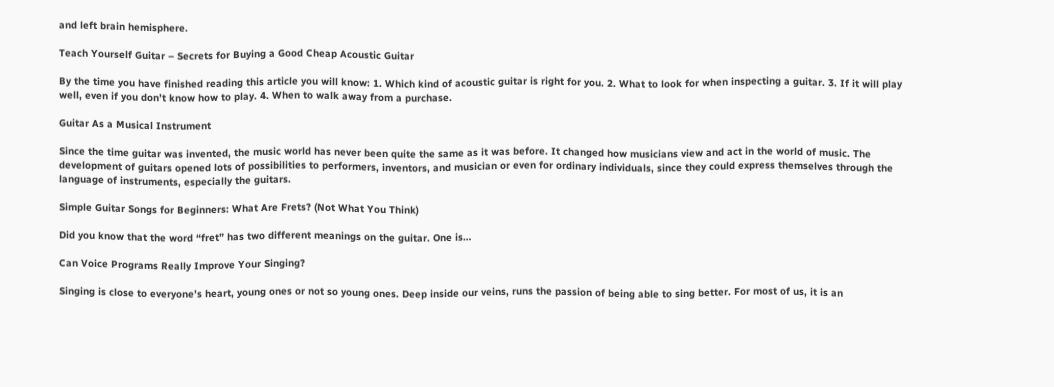and left brain hemisphere.

Teach Yourself Guitar – Secrets for Buying a Good Cheap Acoustic Guitar

By the time you have finished reading this article you will know: 1. Which kind of acoustic guitar is right for you. 2. What to look for when inspecting a guitar. 3. If it will play well, even if you don’t know how to play. 4. When to walk away from a purchase.

Guitar As a Musical Instrument

Since the time guitar was invented, the music world has never been quite the same as it was before. It changed how musicians view and act in the world of music. The development of guitars opened lots of possibilities to performers, inventors, and musician or even for ordinary individuals, since they could express themselves through the language of instruments, especially the guitars.

Simple Guitar Songs for Beginners: What Are Frets? (Not What You Think)

Did you know that the word “fret” has two different meanings on the guitar. One is…

Can Voice Programs Really Improve Your Singing?

Singing is close to everyone’s heart, young ones or not so young ones. Deep inside our veins, runs the passion of being able to sing better. For most of us, it is an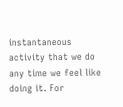instantaneous activity that we do any time we feel like doing it. For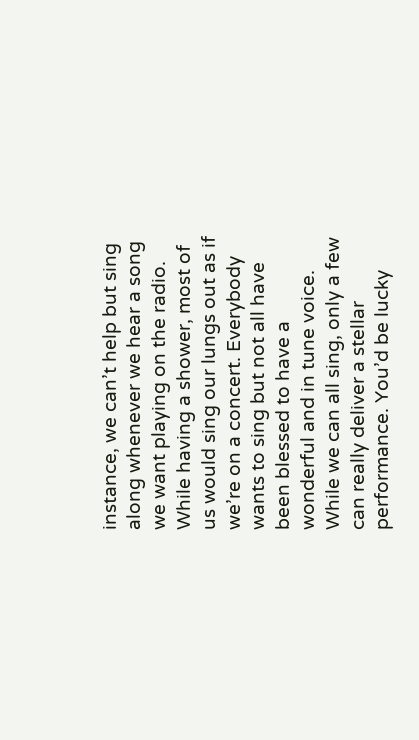instance, we can’t help but sing along whenever we hear a song we want playing on the radio. While having a shower, most of us would sing our lungs out as if we’re on a concert. Everybody wants to sing but not all have been blessed to have a wonderful and in tune voice. While we can all sing, only a few can really deliver a stellar performance. You’d be lucky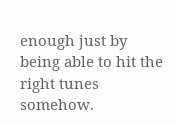enough just by being able to hit the right tunes somehow.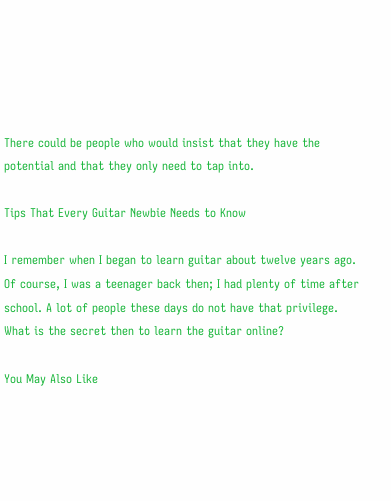There could be people who would insist that they have the potential and that they only need to tap into.

Tips That Every Guitar Newbie Needs to Know

I remember when I began to learn guitar about twelve years ago. Of course, I was a teenager back then; I had plenty of time after school. A lot of people these days do not have that privilege. What is the secret then to learn the guitar online?

You May Also Like